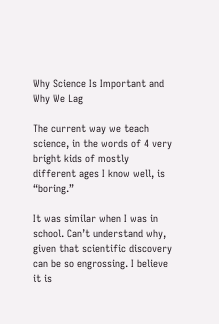Why Science Is Important and Why We Lag

The current way we teach science, in the words of 4 very bright kids of mostly different ages I know well, is “boring.”

It was similar when I was in school. Can’t understand why, given that scientific discovery can be so engrossing. I believe it is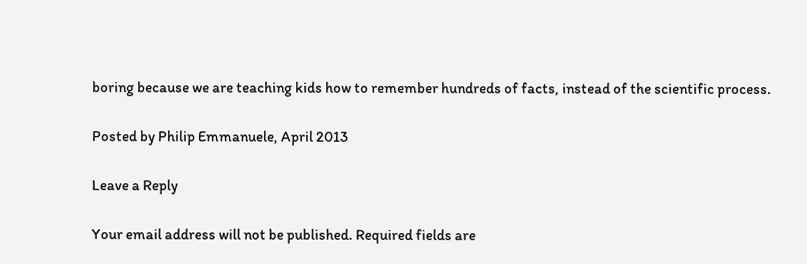boring because we are teaching kids how to remember hundreds of facts, instead of the scientific process.

Posted by Philip Emmanuele, April 2013

Leave a Reply

Your email address will not be published. Required fields are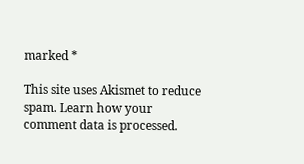marked *

This site uses Akismet to reduce spam. Learn how your comment data is processed.